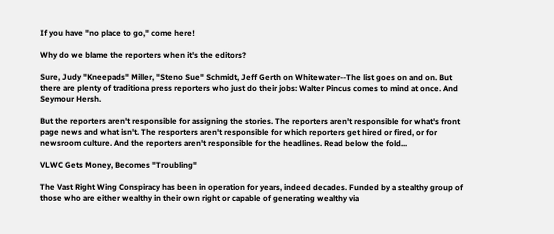If you have "no place to go," come here!

Why do we blame the reporters when it's the editors?

Sure, Judy "Kneepads" Miller, "Steno Sue" Schmidt, Jeff Gerth on Whitewater--The list goes on and on. But there are plenty of traditiona press reporters who just do their jobs: Walter Pincus comes to mind at once. And Seymour Hersh.

But the reporters aren't responsible for assigning the stories. The reporters aren't responsible for what's front page news and what isn't. The resporters aren't responsible for which reporters get hired or fired, or for newsroom culture. And the reporters aren't responsible for the headlines. Read below the fold...

VLWC Gets Money, Becomes "Troubling"

The Vast Right Wing Conspiracy has been in operation for years, indeed decades. Funded by a stealthy group of those who are either wealthy in their own right or capable of generating wealthy via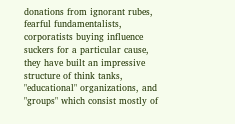donations from ignorant rubes, fearful fundamentalists, corporatists buying influence suckers for a particular cause, they have built an impressive structure of think tanks, "educational" organizations, and "groups" which consist mostly of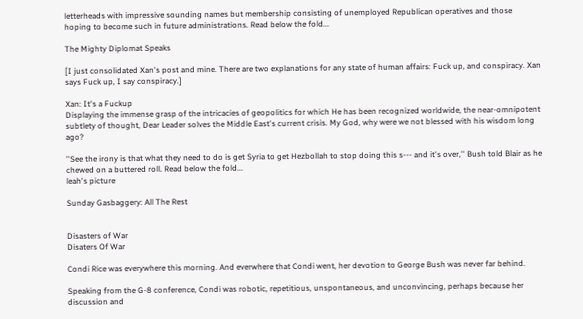letterheads with impressive sounding names but membership consisting of unemployed Republican operatives and those hoping to become such in future administrations. Read below the fold...

The Mighty Diplomat Speaks

[I just consolidated Xan's post and mine. There are two explanations for any state of human affairs: Fuck up, and conspiracy. Xan says Fuck up, I say conspiracy.]

Xan: It's a Fuckup
Displaying the immense grasp of the intricacies of geopolitics for which He has been recognized worldwide, the near-omnipotent subtlety of thought, Dear Leader solves the Middle East's current crisis. My God, why were we not blessed with his wisdom long ago?

''See the irony is that what they need to do is get Syria to get Hezbollah to stop doing this s--- and it's over,'' Bush told Blair as he chewed on a buttered roll. Read below the fold...
leah's picture

Sunday Gasbaggery: All The Rest


Disasters of War
Disaters Of War

Condi Rice was everywhere this morning. And everwhere that Condi went, her devotion to George Bush was never far behind.

Speaking from the G-8 conference, Condi was robotic, repetitious, unspontaneous, and unconvincing, perhaps because her discussion and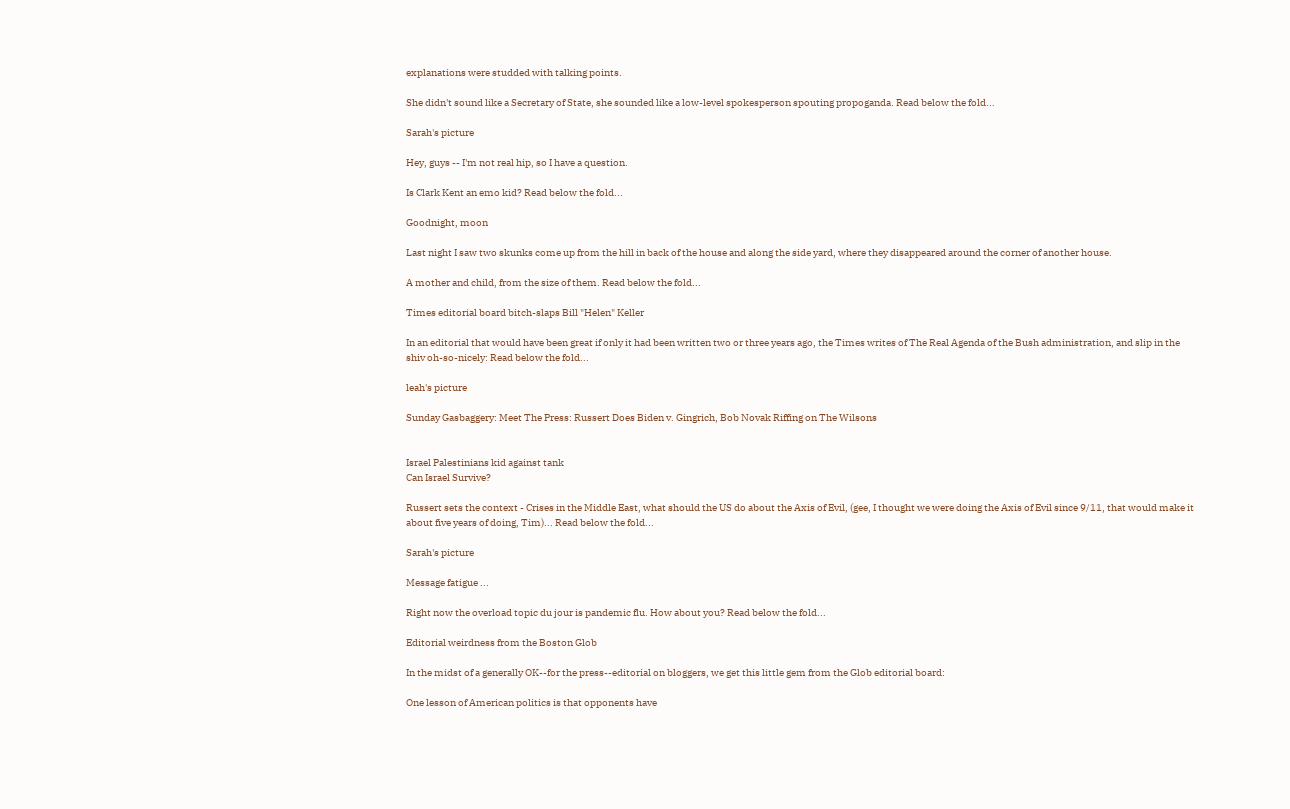explanations were studded with talking points.

She didn't sound like a Secretary of State, she sounded like a low-level spokesperson spouting propoganda. Read below the fold...

Sarah's picture

Hey, guys -- I'm not real hip, so I have a question.

Is Clark Kent an emo kid? Read below the fold...

Goodnight, moon

Last night I saw two skunks come up from the hill in back of the house and along the side yard, where they disappeared around the corner of another house.

A mother and child, from the size of them. Read below the fold...

Times editorial board bitch-slaps Bill "Helen" Keller

In an editorial that would have been great if only it had been written two or three years ago, the Times writes of The Real Agenda of the Bush administration, and slip in the shiv oh-so-nicely: Read below the fold...

leah's picture

Sunday Gasbaggery: Meet The Press: Russert Does Biden v. Gingrich, Bob Novak Riffing on The Wilsons


Israel Palestinians kid against tank
Can Israel Survive?

Russert sets the context - Crises in the Middle East, what should the US do about the Axis of Evil, (gee, I thought we were doing the Axis of Evil since 9/11, that would make it about five years of doing, Tim)... Read below the fold...

Sarah's picture

Message fatigue ...

Right now the overload topic du jour is pandemic flu. How about you? Read below the fold...

Editorial weirdness from the Boston Glob

In the midst of a generally OK--for the press--editorial on bloggers, we get this little gem from the Glob editorial board:

One lesson of American politics is that opponents have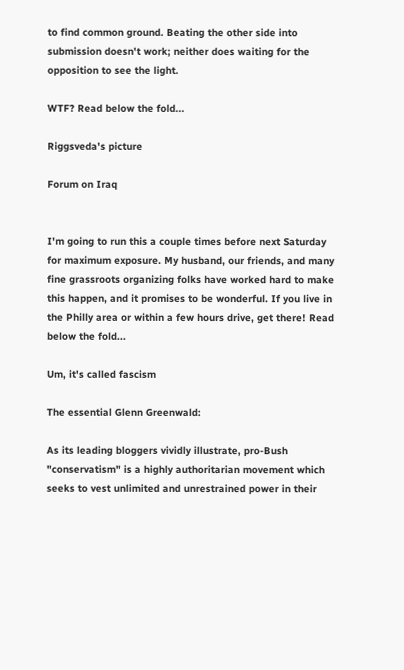to find common ground. Beating the other side into submission doesn't work; neither does waiting for the opposition to see the light.

WTF? Read below the fold...

Riggsveda's picture

Forum on Iraq


I'm going to run this a couple times before next Saturday for maximum exposure. My husband, our friends, and many fine grassroots organizing folks have worked hard to make this happen, and it promises to be wonderful. If you live in the Philly area or within a few hours drive, get there! Read below the fold...

Um, it's called fascism

The essential Glenn Greenwald:

As its leading bloggers vividly illustrate, pro-Bush "conservatism" is a highly authoritarian movement which seeks to vest unlimited and unrestrained power in their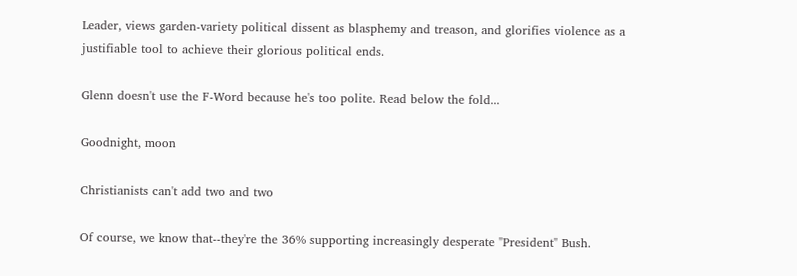Leader, views garden-variety political dissent as blasphemy and treason, and glorifies violence as a justifiable tool to achieve their glorious political ends.

Glenn doesn't use the F-Word because he's too polite. Read below the fold...

Goodnight, moon

Christianists can't add two and two

Of course, we know that--they're the 36% supporting increasingly desperate "President" Bush.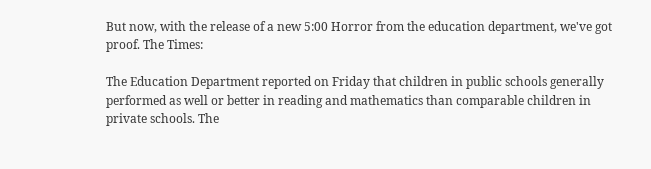But now, with the release of a new 5:00 Horror from the education department, we've got proof. The Times:

The Education Department reported on Friday that children in public schools generally performed as well or better in reading and mathematics than comparable children in private schools. The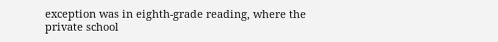exception was in eighth-grade reading, where the private school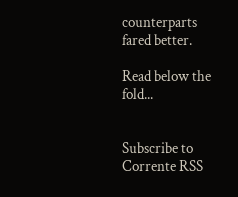counterparts fared better.

Read below the fold...


Subscribe to Corrente RSS